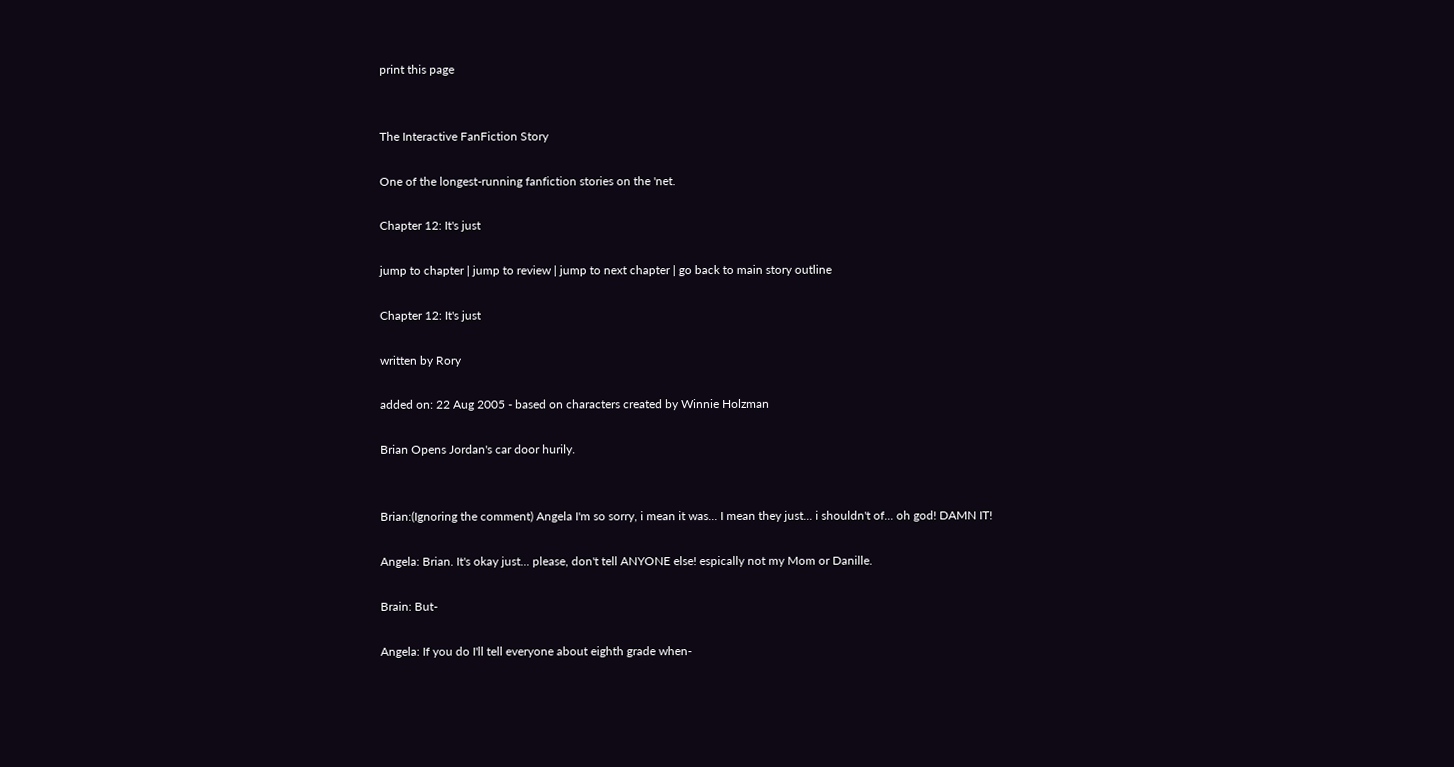print this page


The Interactive FanFiction Story

One of the longest-running fanfiction stories on the 'net.

Chapter 12: It's just

jump to chapter | jump to review | jump to next chapter | go back to main story outline

Chapter 12: It's just

written by Rory

added on: 22 Aug 2005 - based on characters created by Winnie Holzman

Brian Opens Jordan's car door hurily.


Brian:(Ignoring the comment) Angela I'm so sorry, i mean it was... I mean they just... i shouldn't of... oh god! DAMN IT!

Angela: Brian. It's okay just... please, don't tell ANYONE else! espically not my Mom or Danille.

Brain: But-

Angela: If you do I'll tell everyone about eighth grade when-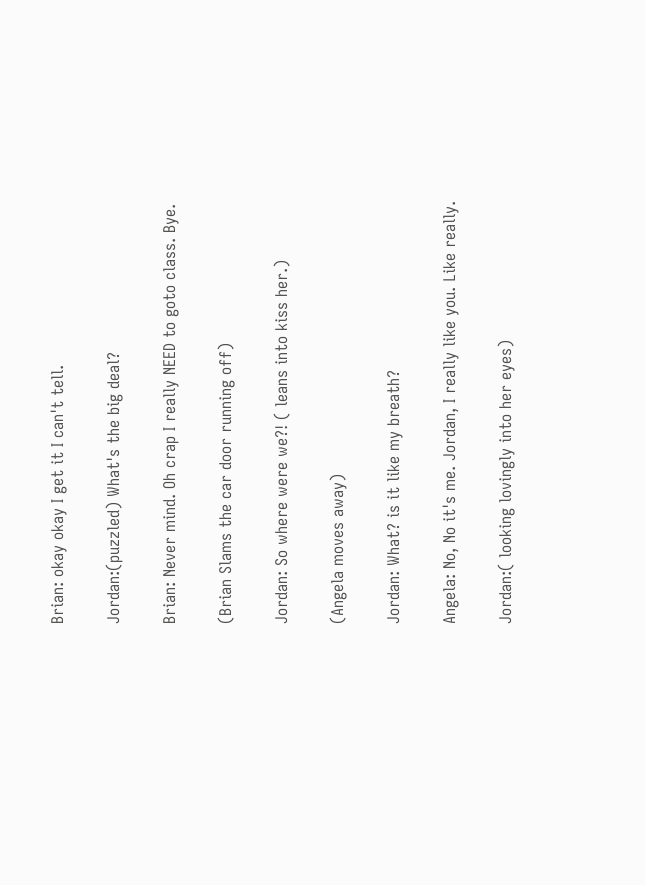Brian: okay okay I get it I can't tell.

Jordan:(puzzled) What's the big deal?

Brian: Never mind. Oh crap I really NEED to goto class. Bye.

(Brian Slams the car door running off)

Jordan: So where were we?! ( leans into kiss her.)

(Angela moves away)

Jordan: What? is it like my breath?

Angela: No, No it's me. Jordan, I really like you. Like really.

Jordan:( looking lovingly into her eyes)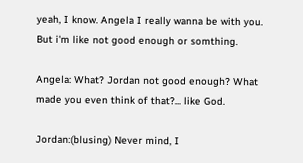yeah, I know. Angela I really wanna be with you. But i'm like not good enough or somthing.

Angela: What? Jordan not good enough? What made you even think of that?... like God.

Jordan:(blusing) Never mind, I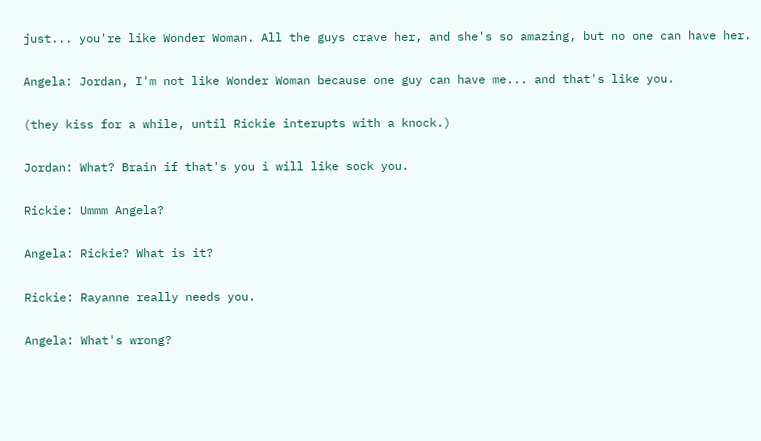just... you're like Wonder Woman. All the guys crave her, and she's so amazing, but no one can have her.

Angela: Jordan, I'm not like Wonder Woman because one guy can have me... and that's like you.

(they kiss for a while, until Rickie interupts with a knock.)

Jordan: What? Brain if that's you i will like sock you.

Rickie: Ummm Angela?

Angela: Rickie? What is it?

Rickie: Rayanne really needs you.

Angela: What's wrong?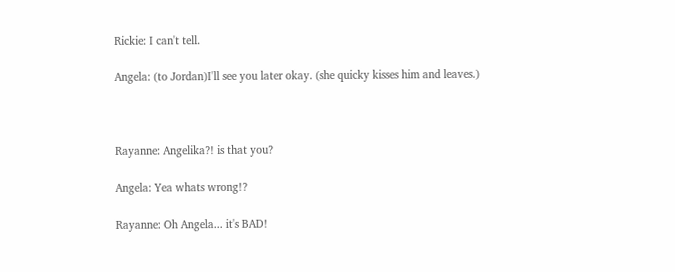Rickie: I can't tell.

Angela: (to Jordan)I'll see you later okay. (she quicky kisses him and leaves.)



Rayanne: Angelika?! is that you?

Angela: Yea whats wrong!?

Rayanne: Oh Angela... it's BAD!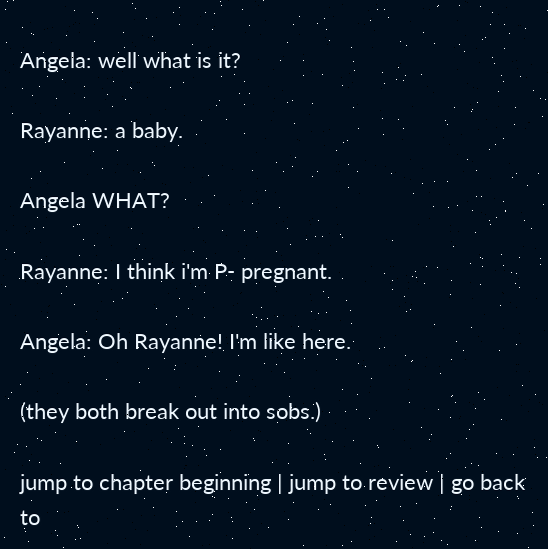Angela: well what is it?

Rayanne: a baby.

Angela WHAT?

Rayanne: I think i'm P- pregnant.

Angela: Oh Rayanne! I'm like here.

(they both break out into sobs.)

jump to chapter beginning | jump to review | go back to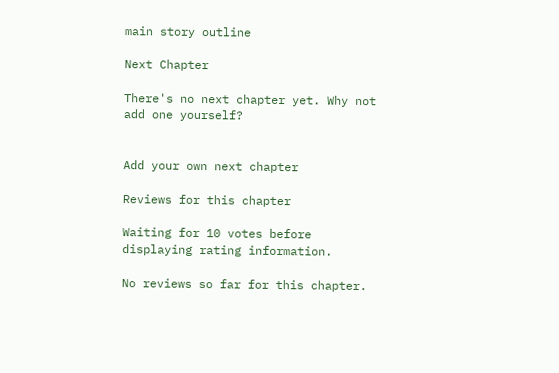main story outline

Next Chapter

There's no next chapter yet. Why not add one yourself?


Add your own next chapter

Reviews for this chapter

Waiting for 10 votes before displaying rating information.

No reviews so far for this chapter.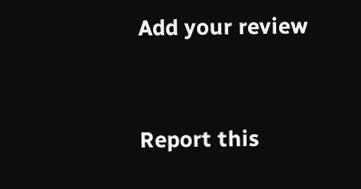Add your review


Report this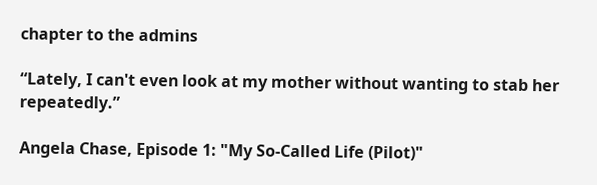chapter to the admins

“Lately, I can't even look at my mother without wanting to stab her repeatedly.”

Angela Chase, Episode 1: "My So-Called Life (Pilot)"